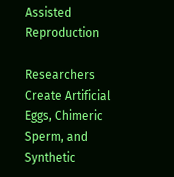Assisted Reproduction

Researchers Create Artificial Eggs, Chimeric Sperm, and Synthetic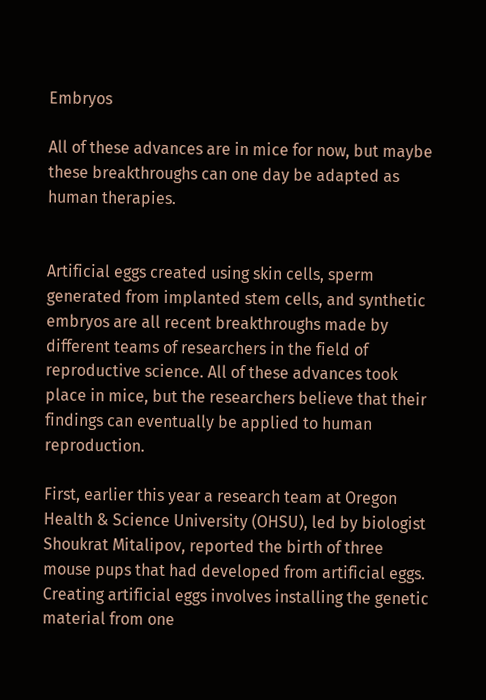Embryos

All of these advances are in mice for now, but maybe these breakthroughs can one day be adapted as human therapies.


Artificial eggs created using skin cells, sperm generated from implanted stem cells, and synthetic embryos are all recent breakthroughs made by different teams of researchers in the field of reproductive science. All of these advances took place in mice, but the researchers believe that their findings can eventually be applied to human reproduction.

First, earlier this year a research team at Oregon Health & Science University (OHSU), led by biologist Shoukrat Mitalipov, reported the birth of three mouse pups that had developed from artificial eggs. Creating artificial eggs involves installing the genetic material from one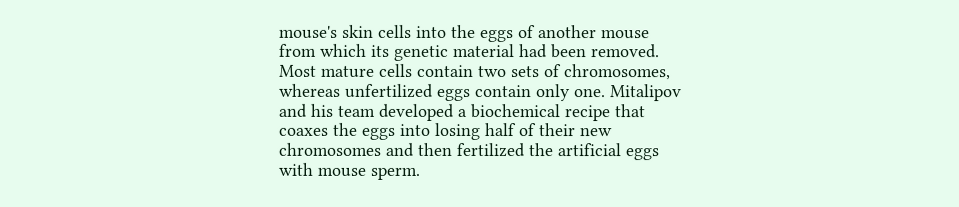mouse's skin cells into the eggs of another mouse from which its genetic material had been removed. Most mature cells contain two sets of chromosomes, whereas unfertilized eggs contain only one. Mitalipov and his team developed a biochemical recipe that coaxes the eggs into losing half of their new chromosomes and then fertilized the artificial eggs with mouse sperm.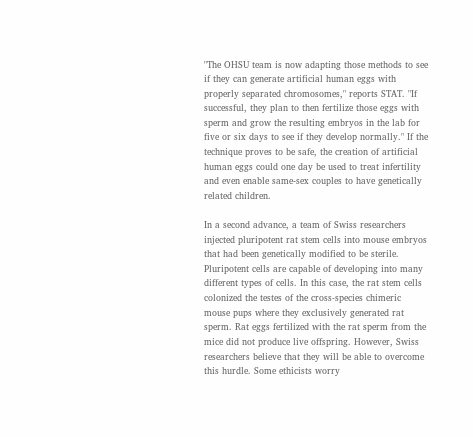"The OHSU team is now adapting those methods to see if they can generate artificial human eggs with properly separated chromosomes," reports STAT. "If successful, they plan to then fertilize those eggs with sperm and grow the resulting embryos in the lab for five or six days to see if they develop normally." If the technique proves to be safe, the creation of artificial human eggs could one day be used to treat infertility and even enable same-sex couples to have genetically related children.

In a second advance, a team of Swiss researchers injected pluripotent rat stem cells into mouse embryos that had been genetically modified to be sterile. Pluripotent cells are capable of developing into many different types of cells. In this case, the rat stem cells colonized the testes of the cross-species chimeric mouse pups where they exclusively generated rat sperm. Rat eggs fertilized with the rat sperm from the mice did not produce live offspring. However, Swiss researchers believe that they will be able to overcome this hurdle. Some ethicists worry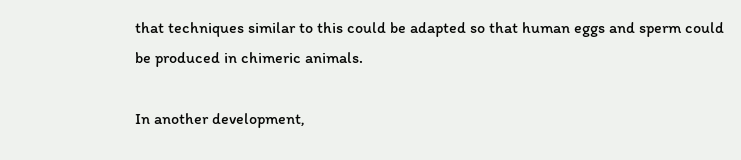that techniques similar to this could be adapted so that human eggs and sperm could be produced in chimeric animals.

In another development,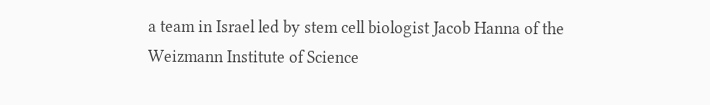a team in Israel led by stem cell biologist Jacob Hanna of the Weizmann Institute of Science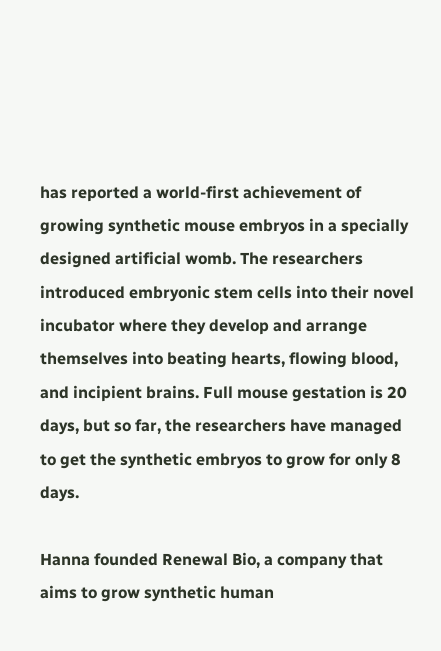has reported a world-first achievement of growing synthetic mouse embryos in a specially designed artificial womb. The researchers introduced embryonic stem cells into their novel incubator where they develop and arrange themselves into beating hearts, flowing blood, and incipient brains. Full mouse gestation is 20 days, but so far, the researchers have managed to get the synthetic embryos to grow for only 8 days.

Hanna founded Renewal Bio, a company that aims to grow synthetic human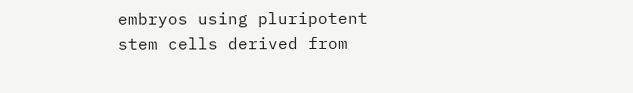embryos using pluripotent stem cells derived from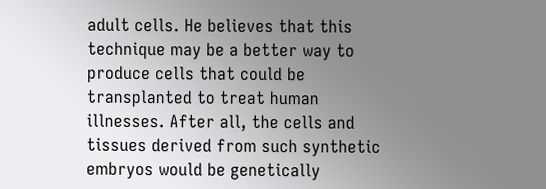adult cells. He believes that this technique may be a better way to produce cells that could be transplanted to treat human illnesses. After all, the cells and tissues derived from such synthetic embryos would be genetically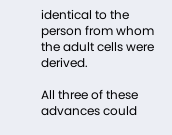identical to the person from whom the adult cells were derived.

All three of these advances could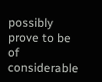possibly prove to be of considerable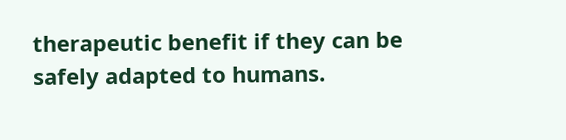therapeutic benefit if they can be safely adapted to humans.